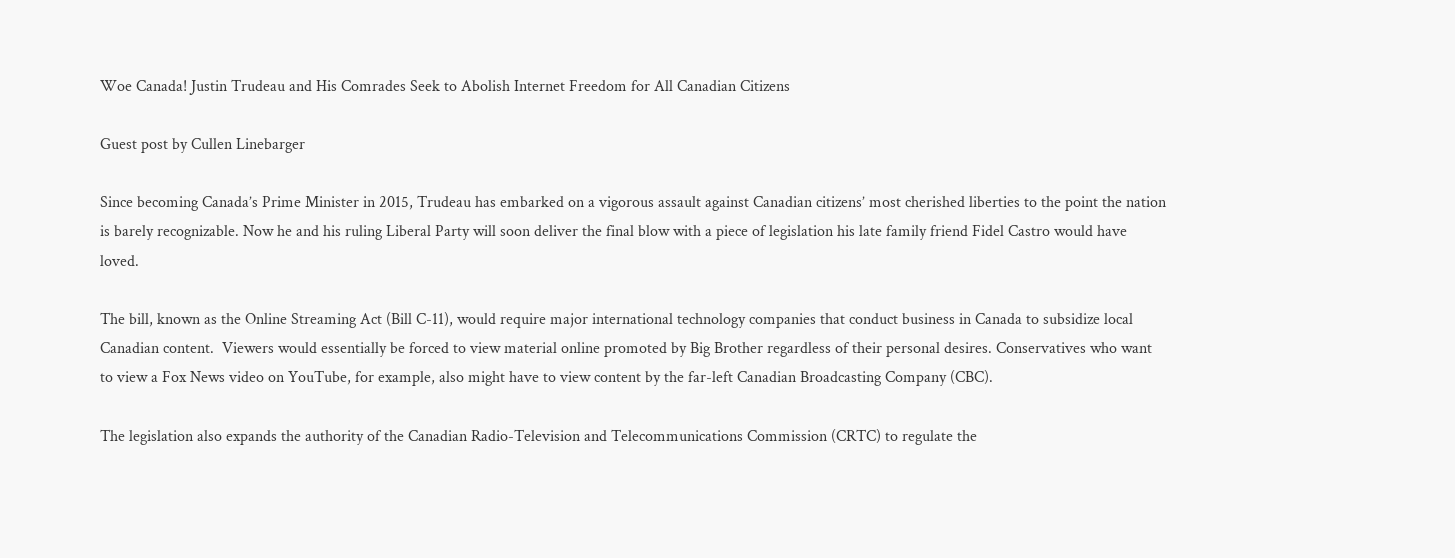Woe Canada! Justin Trudeau and His Comrades Seek to Abolish Internet Freedom for All Canadian Citizens

Guest post by Cullen Linebarger

Since becoming Canada’s Prime Minister in 2015, Trudeau has embarked on a vigorous assault against Canadian citizens’ most cherished liberties to the point the nation is barely recognizable. Now he and his ruling Liberal Party will soon deliver the final blow with a piece of legislation his late family friend Fidel Castro would have loved.

The bill, known as the Online Streaming Act (Bill C-11), would require major international technology companies that conduct business in Canada to subsidize local Canadian content.  Viewers would essentially be forced to view material online promoted by Big Brother regardless of their personal desires. Conservatives who want to view a Fox News video on YouTube, for example, also might have to view content by the far-left Canadian Broadcasting Company (CBC).

The legislation also expands the authority of the Canadian Radio-Television and Telecommunications Commission (CRTC) to regulate the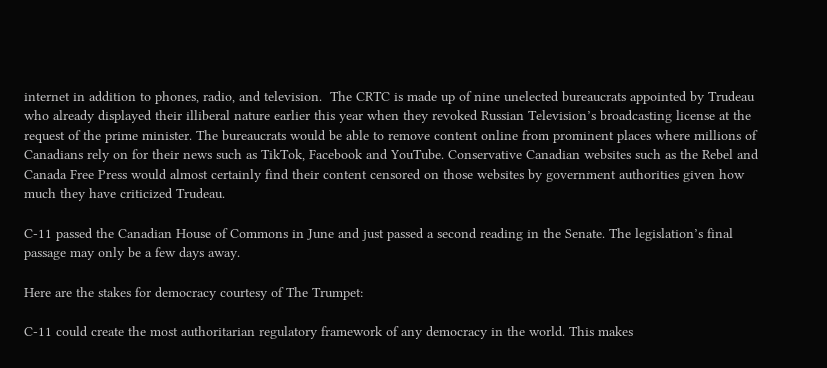internet in addition to phones, radio, and television.  The CRTC is made up of nine unelected bureaucrats appointed by Trudeau who already displayed their illiberal nature earlier this year when they revoked Russian Television’s broadcasting license at the request of the prime minister. The bureaucrats would be able to remove content online from prominent places where millions of Canadians rely on for their news such as TikTok, Facebook and YouTube. Conservative Canadian websites such as the Rebel and Canada Free Press would almost certainly find their content censored on those websites by government authorities given how much they have criticized Trudeau.

C-11 passed the Canadian House of Commons in June and just passed a second reading in the Senate. The legislation’s final passage may only be a few days away.

Here are the stakes for democracy courtesy of The Trumpet:

C-11 could create the most authoritarian regulatory framework of any democracy in the world. This makes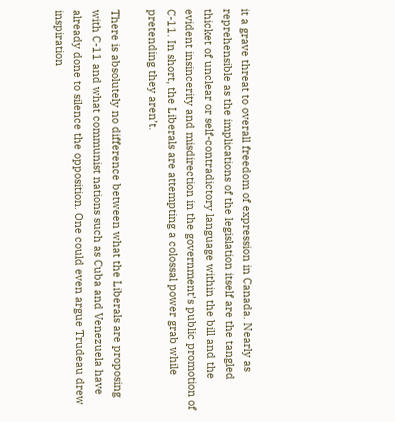it a grave threat to overall freedom of expression in Canada. Nearly as reprehensible as the implications of the legislation itself are the tangled thicket of unclear or self-contradictory language within the bill and the evident insincerity and misdirection in the government’s public promotion of C-11. In short, the Liberals are attempting a colossal power grab while pretending they aren’t.

There is absolutely no difference between what the Liberals are proposing with C-11 and what communist nations such as Cuba and Venezuela have already done to silence the opposition. One could even argue Trudeau drew inspiration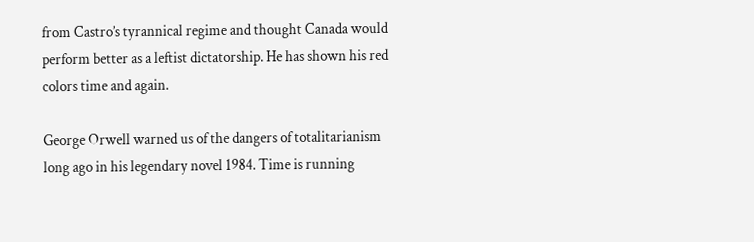from Castro’s tyrannical regime and thought Canada would perform better as a leftist dictatorship. He has shown his red colors time and again.

George Orwell warned us of the dangers of totalitarianism long ago in his legendary novel 1984. Time is running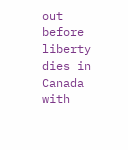out before liberty dies in Canada with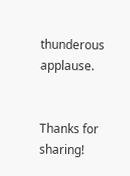thunderous applause.


Thanks for sharing!